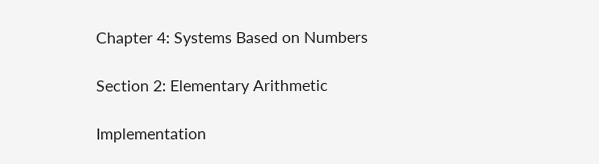Chapter 4: Systems Based on Numbers

Section 2: Elementary Arithmetic

Implementation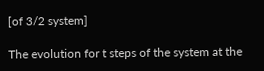[of 3/2 system]

The evolution for t steps of the system at the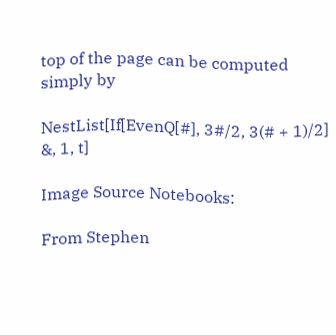top of the page can be computed simply by

NestList[If[EvenQ[#], 3#/2, 3(# + 1)/2] &, 1, t]

Image Source Notebooks:

From Stephen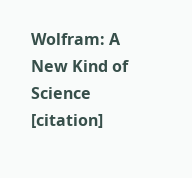Wolfram: A New Kind of Science [citation]